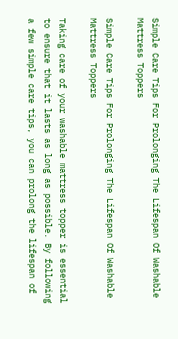Simple Care Tips For Prolonging The Lifespan Of Washable Mattress Toppers

Simple Care Tips For Prolonging The Lifespan Of Washable Mattress Toppers

Taking care of your washable mattress topper is essential to ensure that it lasts as long as possible. By following a few simple care tips, you can prolong the lifespan of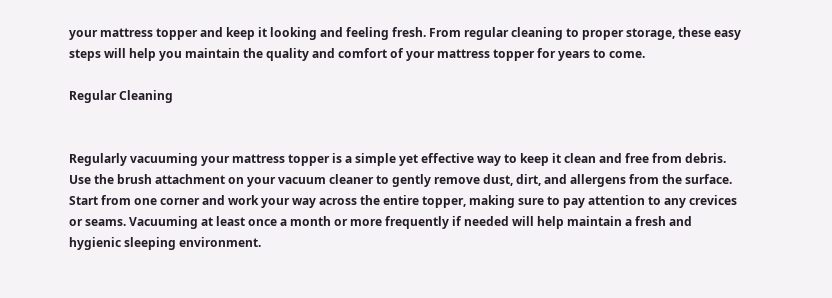your mattress topper and keep it looking and feeling fresh. From regular cleaning to proper storage, these easy steps will help you maintain the quality and comfort of your mattress topper for years to come.

Regular Cleaning


Regularly vacuuming your mattress topper is a simple yet effective way to keep it clean and free from debris. Use the brush attachment on your vacuum cleaner to gently remove dust, dirt, and allergens from the surface. Start from one corner and work your way across the entire topper, making sure to pay attention to any crevices or seams. Vacuuming at least once a month or more frequently if needed will help maintain a fresh and hygienic sleeping environment.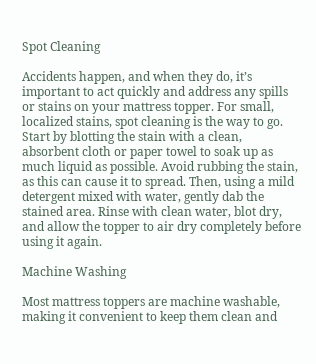Spot Cleaning

Accidents happen, and when they do, it’s important to act quickly and address any spills or stains on your mattress topper. For small, localized stains, spot cleaning is the way to go. Start by blotting the stain with a clean, absorbent cloth or paper towel to soak up as much liquid as possible. Avoid rubbing the stain, as this can cause it to spread. Then, using a mild detergent mixed with water, gently dab the stained area. Rinse with clean water, blot dry, and allow the topper to air dry completely before using it again.

Machine Washing

Most mattress toppers are machine washable, making it convenient to keep them clean and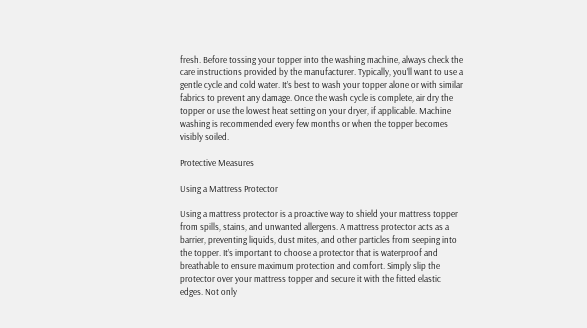fresh. Before tossing your topper into the washing machine, always check the care instructions provided by the manufacturer. Typically, you’ll want to use a gentle cycle and cold water. It’s best to wash your topper alone or with similar fabrics to prevent any damage. Once the wash cycle is complete, air dry the topper or use the lowest heat setting on your dryer, if applicable. Machine washing is recommended every few months or when the topper becomes visibly soiled.

Protective Measures

Using a Mattress Protector

Using a mattress protector is a proactive way to shield your mattress topper from spills, stains, and unwanted allergens. A mattress protector acts as a barrier, preventing liquids, dust mites, and other particles from seeping into the topper. It’s important to choose a protector that is waterproof and breathable to ensure maximum protection and comfort. Simply slip the protector over your mattress topper and secure it with the fitted elastic edges. Not only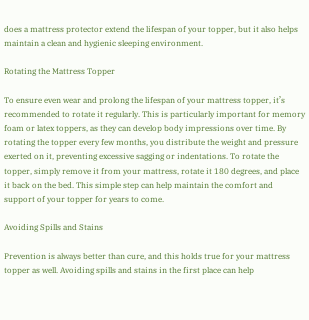does a mattress protector extend the lifespan of your topper, but it also helps maintain a clean and hygienic sleeping environment.

Rotating the Mattress Topper

To ensure even wear and prolong the lifespan of your mattress topper, it’s recommended to rotate it regularly. This is particularly important for memory foam or latex toppers, as they can develop body impressions over time. By rotating the topper every few months, you distribute the weight and pressure exerted on it, preventing excessive sagging or indentations. To rotate the topper, simply remove it from your mattress, rotate it 180 degrees, and place it back on the bed. This simple step can help maintain the comfort and support of your topper for years to come.

Avoiding Spills and Stains

Prevention is always better than cure, and this holds true for your mattress topper as well. Avoiding spills and stains in the first place can help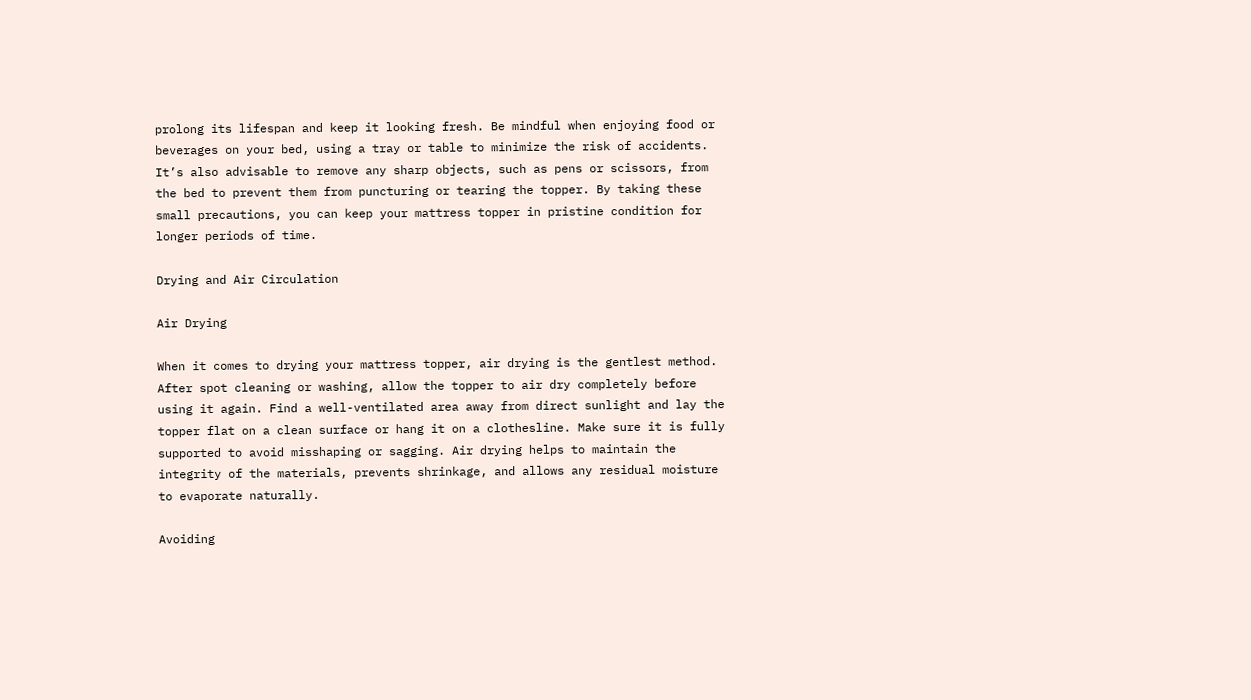prolong its lifespan and keep it looking fresh. Be mindful when enjoying food or beverages on your bed, using a tray or table to minimize the risk of accidents. It’s also advisable to remove any sharp objects, such as pens or scissors, from the bed to prevent them from puncturing or tearing the topper. By taking these small precautions, you can keep your mattress topper in pristine condition for longer periods of time.

Drying and Air Circulation

Air Drying

When it comes to drying your mattress topper, air drying is the gentlest method. After spot cleaning or washing, allow the topper to air dry completely before using it again. Find a well-ventilated area away from direct sunlight and lay the topper flat on a clean surface or hang it on a clothesline. Make sure it is fully supported to avoid misshaping or sagging. Air drying helps to maintain the integrity of the materials, prevents shrinkage, and allows any residual moisture to evaporate naturally.

Avoiding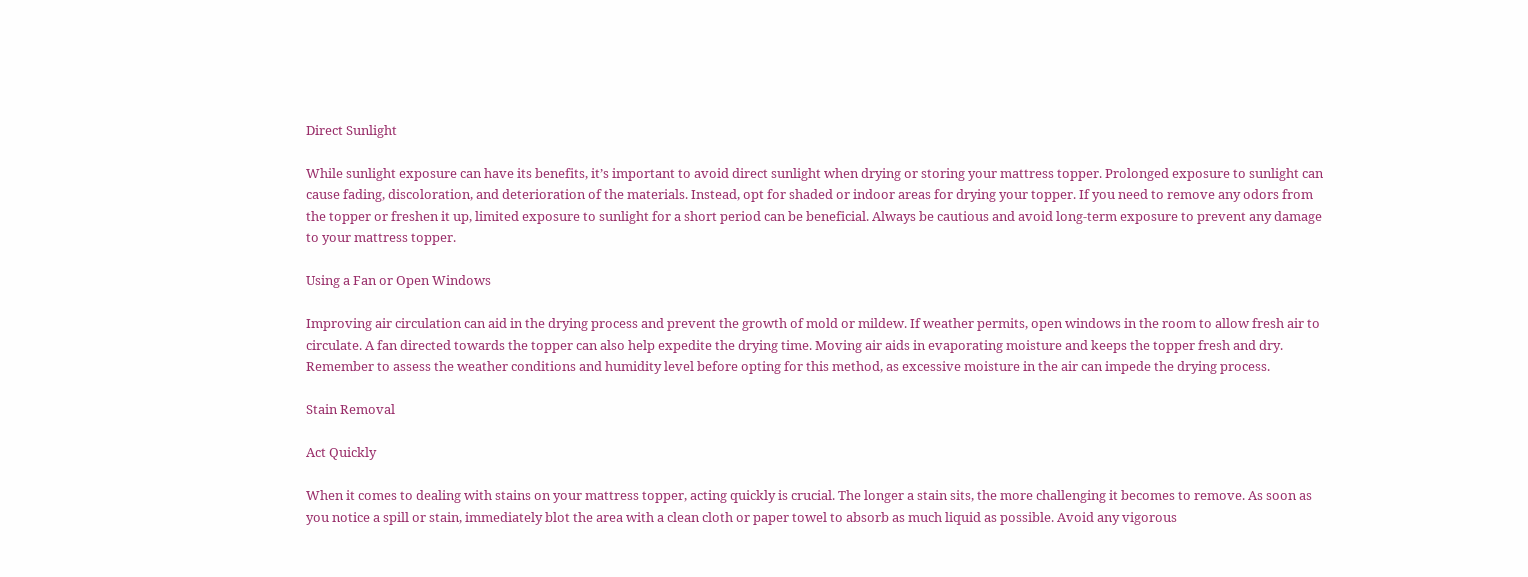Direct Sunlight

While sunlight exposure can have its benefits, it’s important to avoid direct sunlight when drying or storing your mattress topper. Prolonged exposure to sunlight can cause fading, discoloration, and deterioration of the materials. Instead, opt for shaded or indoor areas for drying your topper. If you need to remove any odors from the topper or freshen it up, limited exposure to sunlight for a short period can be beneficial. Always be cautious and avoid long-term exposure to prevent any damage to your mattress topper.

Using a Fan or Open Windows

Improving air circulation can aid in the drying process and prevent the growth of mold or mildew. If weather permits, open windows in the room to allow fresh air to circulate. A fan directed towards the topper can also help expedite the drying time. Moving air aids in evaporating moisture and keeps the topper fresh and dry. Remember to assess the weather conditions and humidity level before opting for this method, as excessive moisture in the air can impede the drying process.

Stain Removal

Act Quickly

When it comes to dealing with stains on your mattress topper, acting quickly is crucial. The longer a stain sits, the more challenging it becomes to remove. As soon as you notice a spill or stain, immediately blot the area with a clean cloth or paper towel to absorb as much liquid as possible. Avoid any vigorous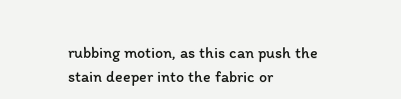rubbing motion, as this can push the stain deeper into the fabric or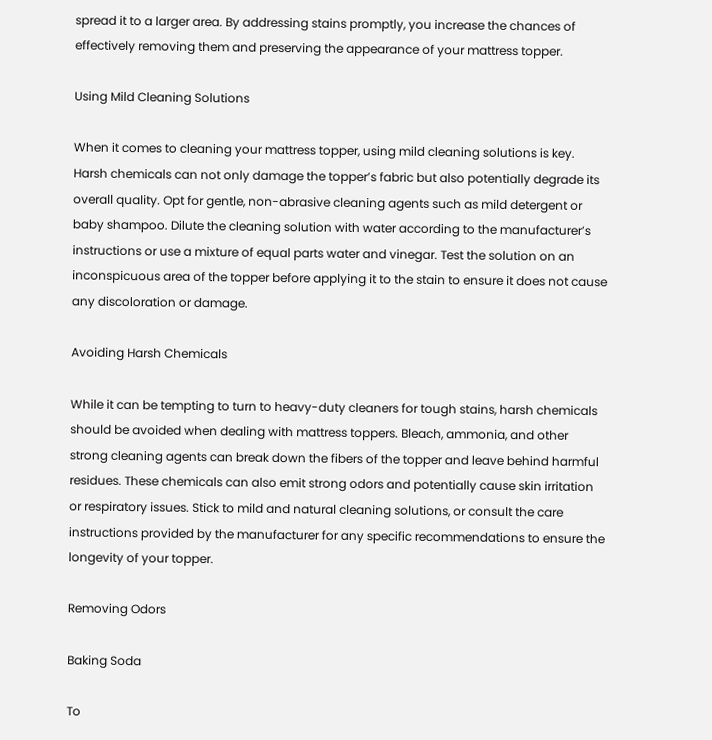spread it to a larger area. By addressing stains promptly, you increase the chances of effectively removing them and preserving the appearance of your mattress topper.

Using Mild Cleaning Solutions

When it comes to cleaning your mattress topper, using mild cleaning solutions is key. Harsh chemicals can not only damage the topper’s fabric but also potentially degrade its overall quality. Opt for gentle, non-abrasive cleaning agents such as mild detergent or baby shampoo. Dilute the cleaning solution with water according to the manufacturer’s instructions or use a mixture of equal parts water and vinegar. Test the solution on an inconspicuous area of the topper before applying it to the stain to ensure it does not cause any discoloration or damage.

Avoiding Harsh Chemicals

While it can be tempting to turn to heavy-duty cleaners for tough stains, harsh chemicals should be avoided when dealing with mattress toppers. Bleach, ammonia, and other strong cleaning agents can break down the fibers of the topper and leave behind harmful residues. These chemicals can also emit strong odors and potentially cause skin irritation or respiratory issues. Stick to mild and natural cleaning solutions, or consult the care instructions provided by the manufacturer for any specific recommendations to ensure the longevity of your topper.

Removing Odors

Baking Soda

To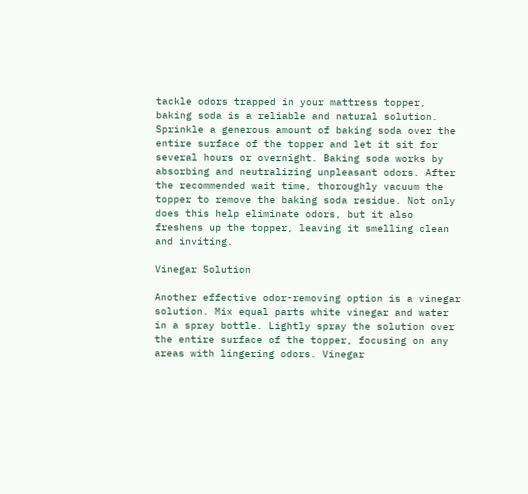tackle odors trapped in your mattress topper, baking soda is a reliable and natural solution. Sprinkle a generous amount of baking soda over the entire surface of the topper and let it sit for several hours or overnight. Baking soda works by absorbing and neutralizing unpleasant odors. After the recommended wait time, thoroughly vacuum the topper to remove the baking soda residue. Not only does this help eliminate odors, but it also freshens up the topper, leaving it smelling clean and inviting.

Vinegar Solution

Another effective odor-removing option is a vinegar solution. Mix equal parts white vinegar and water in a spray bottle. Lightly spray the solution over the entire surface of the topper, focusing on any areas with lingering odors. Vinegar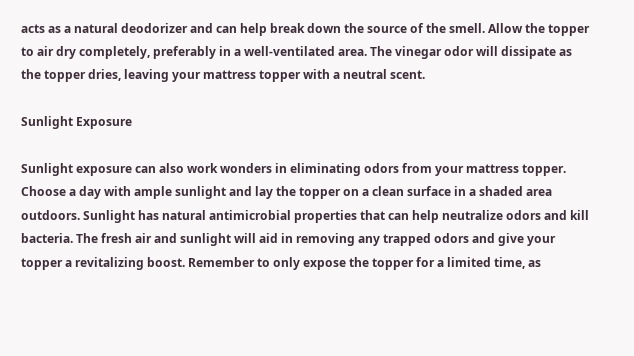acts as a natural deodorizer and can help break down the source of the smell. Allow the topper to air dry completely, preferably in a well-ventilated area. The vinegar odor will dissipate as the topper dries, leaving your mattress topper with a neutral scent.

Sunlight Exposure

Sunlight exposure can also work wonders in eliminating odors from your mattress topper. Choose a day with ample sunlight and lay the topper on a clean surface in a shaded area outdoors. Sunlight has natural antimicrobial properties that can help neutralize odors and kill bacteria. The fresh air and sunlight will aid in removing any trapped odors and give your topper a revitalizing boost. Remember to only expose the topper for a limited time, as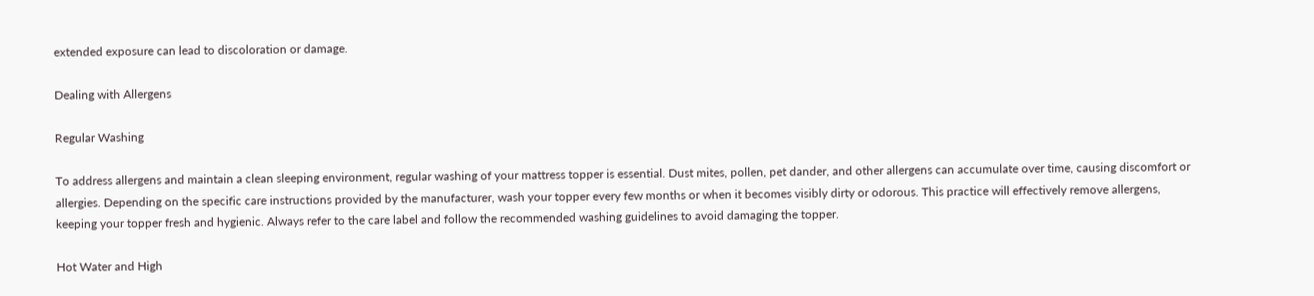extended exposure can lead to discoloration or damage.

Dealing with Allergens

Regular Washing

To address allergens and maintain a clean sleeping environment, regular washing of your mattress topper is essential. Dust mites, pollen, pet dander, and other allergens can accumulate over time, causing discomfort or allergies. Depending on the specific care instructions provided by the manufacturer, wash your topper every few months or when it becomes visibly dirty or odorous. This practice will effectively remove allergens, keeping your topper fresh and hygienic. Always refer to the care label and follow the recommended washing guidelines to avoid damaging the topper.

Hot Water and High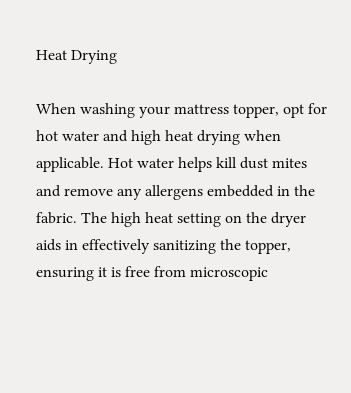Heat Drying

When washing your mattress topper, opt for hot water and high heat drying when applicable. Hot water helps kill dust mites and remove any allergens embedded in the fabric. The high heat setting on the dryer aids in effectively sanitizing the topper, ensuring it is free from microscopic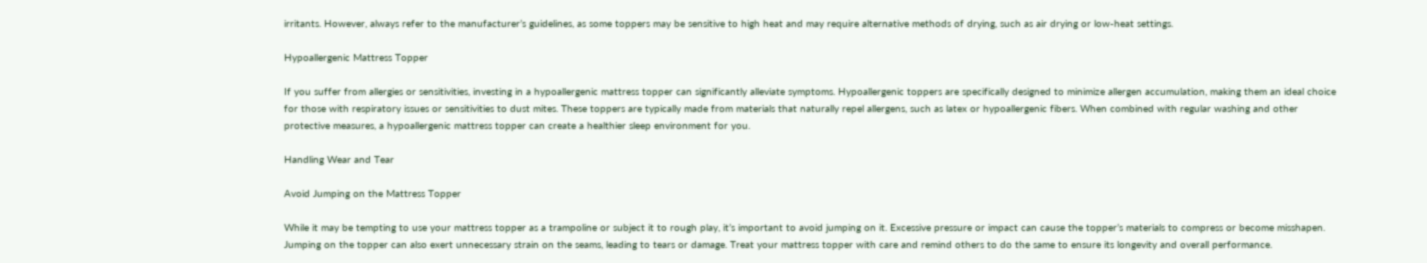irritants. However, always refer to the manufacturer’s guidelines, as some toppers may be sensitive to high heat and may require alternative methods of drying, such as air drying or low-heat settings.

Hypoallergenic Mattress Topper

If you suffer from allergies or sensitivities, investing in a hypoallergenic mattress topper can significantly alleviate symptoms. Hypoallergenic toppers are specifically designed to minimize allergen accumulation, making them an ideal choice for those with respiratory issues or sensitivities to dust mites. These toppers are typically made from materials that naturally repel allergens, such as latex or hypoallergenic fibers. When combined with regular washing and other protective measures, a hypoallergenic mattress topper can create a healthier sleep environment for you.

Handling Wear and Tear

Avoid Jumping on the Mattress Topper

While it may be tempting to use your mattress topper as a trampoline or subject it to rough play, it’s important to avoid jumping on it. Excessive pressure or impact can cause the topper’s materials to compress or become misshapen. Jumping on the topper can also exert unnecessary strain on the seams, leading to tears or damage. Treat your mattress topper with care and remind others to do the same to ensure its longevity and overall performance.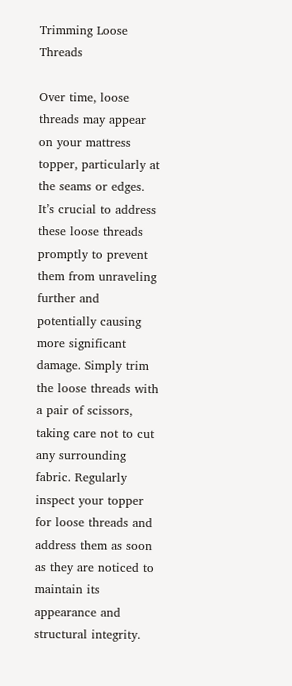Trimming Loose Threads

Over time, loose threads may appear on your mattress topper, particularly at the seams or edges. It’s crucial to address these loose threads promptly to prevent them from unraveling further and potentially causing more significant damage. Simply trim the loose threads with a pair of scissors, taking care not to cut any surrounding fabric. Regularly inspect your topper for loose threads and address them as soon as they are noticed to maintain its appearance and structural integrity.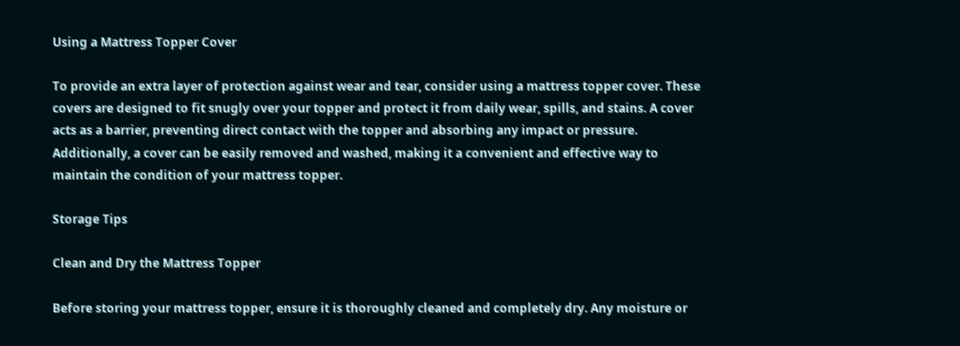Using a Mattress Topper Cover

To provide an extra layer of protection against wear and tear, consider using a mattress topper cover. These covers are designed to fit snugly over your topper and protect it from daily wear, spills, and stains. A cover acts as a barrier, preventing direct contact with the topper and absorbing any impact or pressure. Additionally, a cover can be easily removed and washed, making it a convenient and effective way to maintain the condition of your mattress topper.

Storage Tips

Clean and Dry the Mattress Topper

Before storing your mattress topper, ensure it is thoroughly cleaned and completely dry. Any moisture or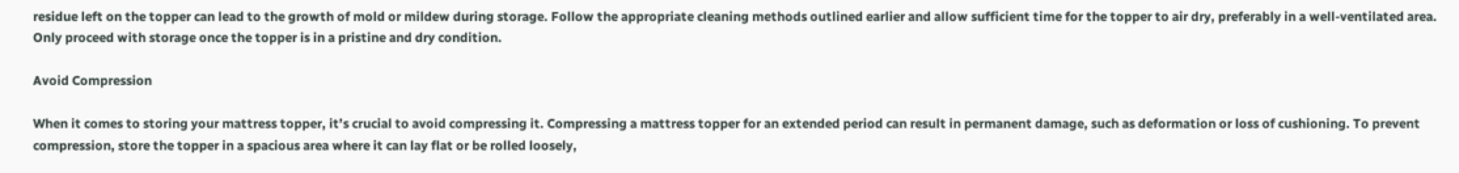residue left on the topper can lead to the growth of mold or mildew during storage. Follow the appropriate cleaning methods outlined earlier and allow sufficient time for the topper to air dry, preferably in a well-ventilated area. Only proceed with storage once the topper is in a pristine and dry condition.

Avoid Compression

When it comes to storing your mattress topper, it’s crucial to avoid compressing it. Compressing a mattress topper for an extended period can result in permanent damage, such as deformation or loss of cushioning. To prevent compression, store the topper in a spacious area where it can lay flat or be rolled loosely,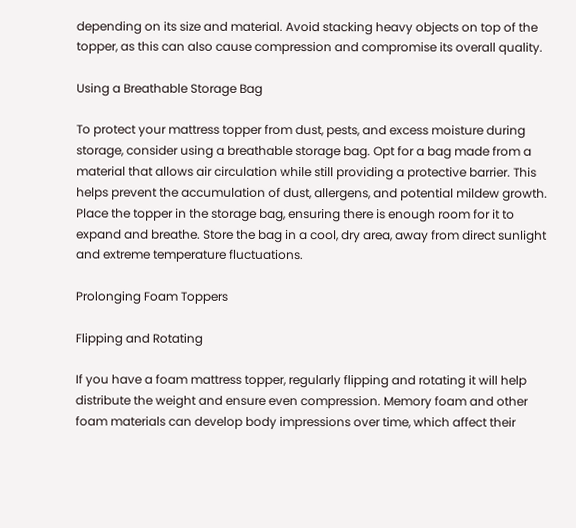depending on its size and material. Avoid stacking heavy objects on top of the topper, as this can also cause compression and compromise its overall quality.

Using a Breathable Storage Bag

To protect your mattress topper from dust, pests, and excess moisture during storage, consider using a breathable storage bag. Opt for a bag made from a material that allows air circulation while still providing a protective barrier. This helps prevent the accumulation of dust, allergens, and potential mildew growth. Place the topper in the storage bag, ensuring there is enough room for it to expand and breathe. Store the bag in a cool, dry area, away from direct sunlight and extreme temperature fluctuations.

Prolonging Foam Toppers

Flipping and Rotating

If you have a foam mattress topper, regularly flipping and rotating it will help distribute the weight and ensure even compression. Memory foam and other foam materials can develop body impressions over time, which affect their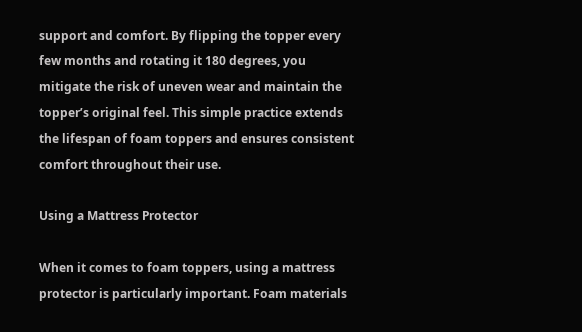support and comfort. By flipping the topper every few months and rotating it 180 degrees, you mitigate the risk of uneven wear and maintain the topper’s original feel. This simple practice extends the lifespan of foam toppers and ensures consistent comfort throughout their use.

Using a Mattress Protector

When it comes to foam toppers, using a mattress protector is particularly important. Foam materials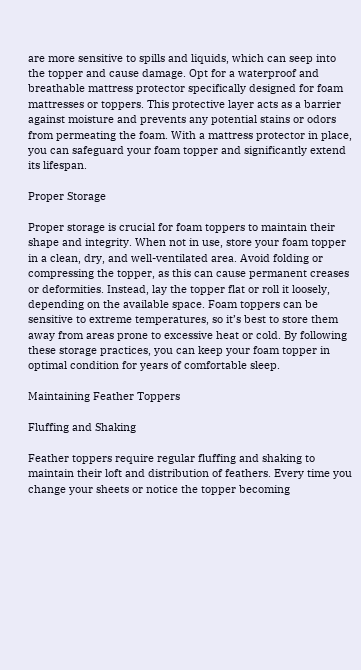are more sensitive to spills and liquids, which can seep into the topper and cause damage. Opt for a waterproof and breathable mattress protector specifically designed for foam mattresses or toppers. This protective layer acts as a barrier against moisture and prevents any potential stains or odors from permeating the foam. With a mattress protector in place, you can safeguard your foam topper and significantly extend its lifespan.

Proper Storage

Proper storage is crucial for foam toppers to maintain their shape and integrity. When not in use, store your foam topper in a clean, dry, and well-ventilated area. Avoid folding or compressing the topper, as this can cause permanent creases or deformities. Instead, lay the topper flat or roll it loosely, depending on the available space. Foam toppers can be sensitive to extreme temperatures, so it’s best to store them away from areas prone to excessive heat or cold. By following these storage practices, you can keep your foam topper in optimal condition for years of comfortable sleep.

Maintaining Feather Toppers

Fluffing and Shaking

Feather toppers require regular fluffing and shaking to maintain their loft and distribution of feathers. Every time you change your sheets or notice the topper becoming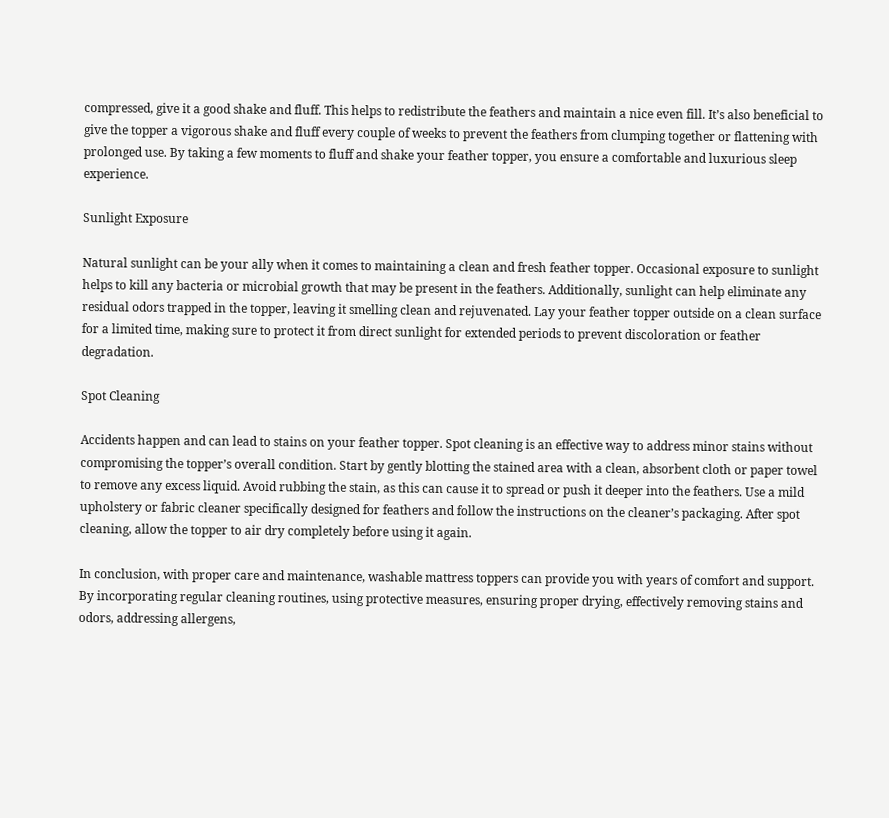compressed, give it a good shake and fluff. This helps to redistribute the feathers and maintain a nice even fill. It’s also beneficial to give the topper a vigorous shake and fluff every couple of weeks to prevent the feathers from clumping together or flattening with prolonged use. By taking a few moments to fluff and shake your feather topper, you ensure a comfortable and luxurious sleep experience.

Sunlight Exposure

Natural sunlight can be your ally when it comes to maintaining a clean and fresh feather topper. Occasional exposure to sunlight helps to kill any bacteria or microbial growth that may be present in the feathers. Additionally, sunlight can help eliminate any residual odors trapped in the topper, leaving it smelling clean and rejuvenated. Lay your feather topper outside on a clean surface for a limited time, making sure to protect it from direct sunlight for extended periods to prevent discoloration or feather degradation.

Spot Cleaning

Accidents happen and can lead to stains on your feather topper. Spot cleaning is an effective way to address minor stains without compromising the topper’s overall condition. Start by gently blotting the stained area with a clean, absorbent cloth or paper towel to remove any excess liquid. Avoid rubbing the stain, as this can cause it to spread or push it deeper into the feathers. Use a mild upholstery or fabric cleaner specifically designed for feathers and follow the instructions on the cleaner’s packaging. After spot cleaning, allow the topper to air dry completely before using it again.

In conclusion, with proper care and maintenance, washable mattress toppers can provide you with years of comfort and support. By incorporating regular cleaning routines, using protective measures, ensuring proper drying, effectively removing stains and odors, addressing allergens,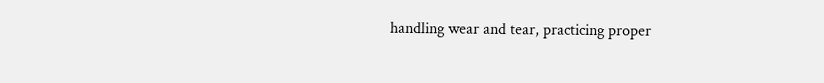handling wear and tear, practicing proper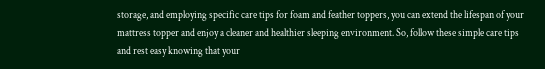storage, and employing specific care tips for foam and feather toppers, you can extend the lifespan of your mattress topper and enjoy a cleaner and healthier sleeping environment. So, follow these simple care tips and rest easy knowing that your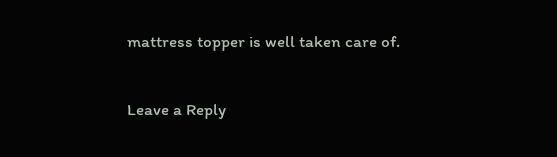mattress topper is well taken care of.

Leave a Reply